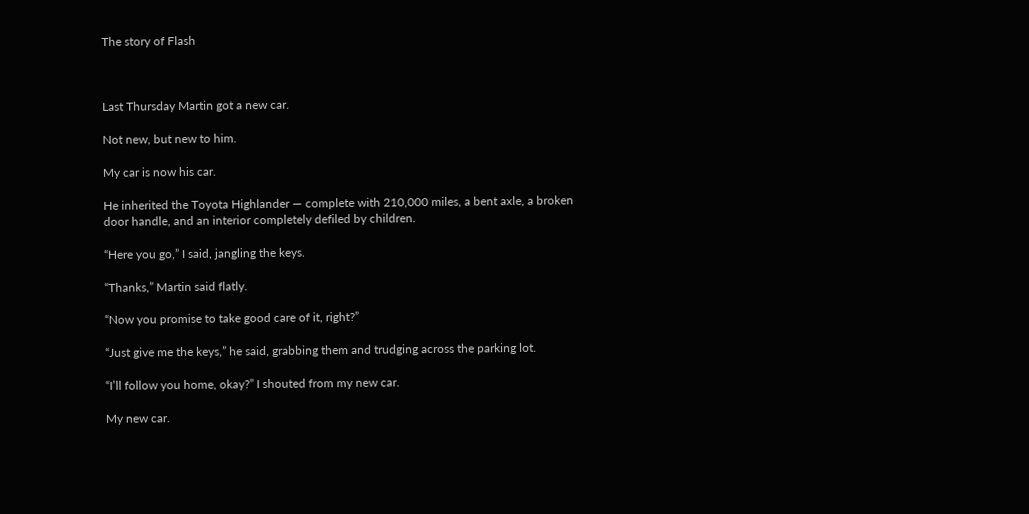The story of Flash



Last Thursday Martin got a new car.

Not new, but new to him.

My car is now his car.

He inherited the Toyota Highlander — complete with 210,000 miles, a bent axle, a broken door handle, and an interior completely defiled by children.

“Here you go,” I said, jangling the keys.

“Thanks,” Martin said flatly.

“Now you promise to take good care of it, right?”

“Just give me the keys,” he said, grabbing them and trudging across the parking lot.

“I’ll follow you home, okay?” I shouted from my new car.

My new car.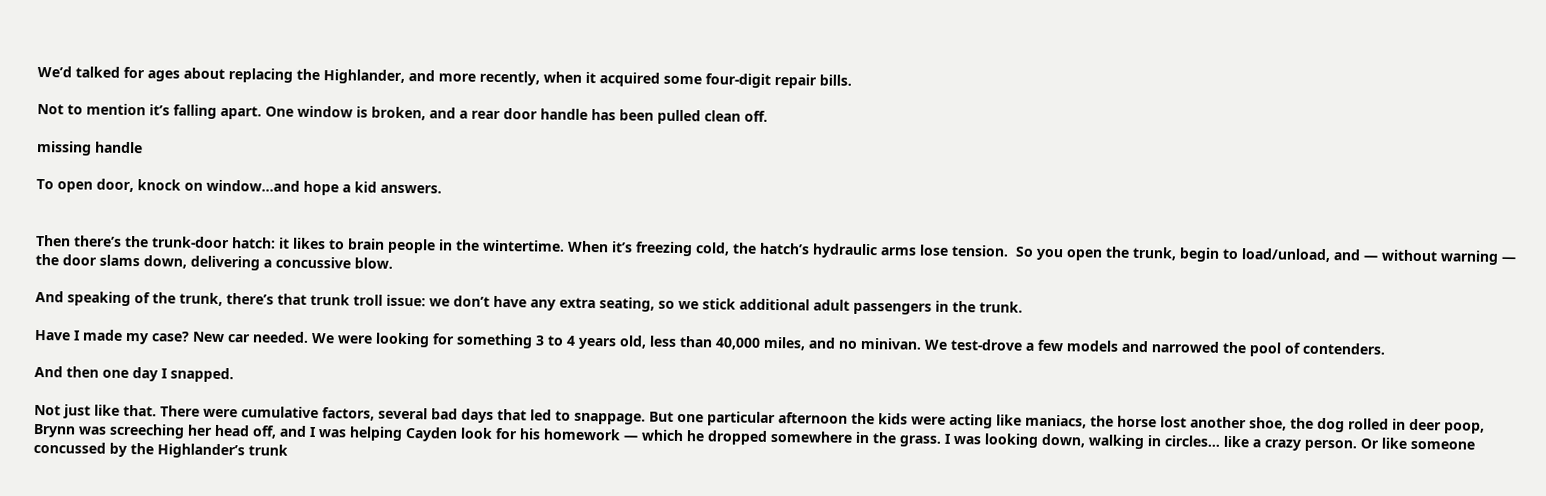We’d talked for ages about replacing the Highlander, and more recently, when it acquired some four-digit repair bills.

Not to mention it’s falling apart. One window is broken, and a rear door handle has been pulled clean off.

missing handle

To open door, knock on window…and hope a kid answers.


Then there’s the trunk-door hatch: it likes to brain people in the wintertime. When it’s freezing cold, the hatch’s hydraulic arms lose tension.  So you open the trunk, begin to load/unload, and — without warning — the door slams down, delivering a concussive blow.

And speaking of the trunk, there’s that trunk troll issue: we don’t have any extra seating, so we stick additional adult passengers in the trunk.

Have I made my case? New car needed. We were looking for something 3 to 4 years old, less than 40,000 miles, and no minivan. We test-drove a few models and narrowed the pool of contenders.

And then one day I snapped.

Not just like that. There were cumulative factors, several bad days that led to snappage. But one particular afternoon the kids were acting like maniacs, the horse lost another shoe, the dog rolled in deer poop, Brynn was screeching her head off, and I was helping Cayden look for his homework — which he dropped somewhere in the grass. I was looking down, walking in circles… like a crazy person. Or like someone concussed by the Highlander’s trunk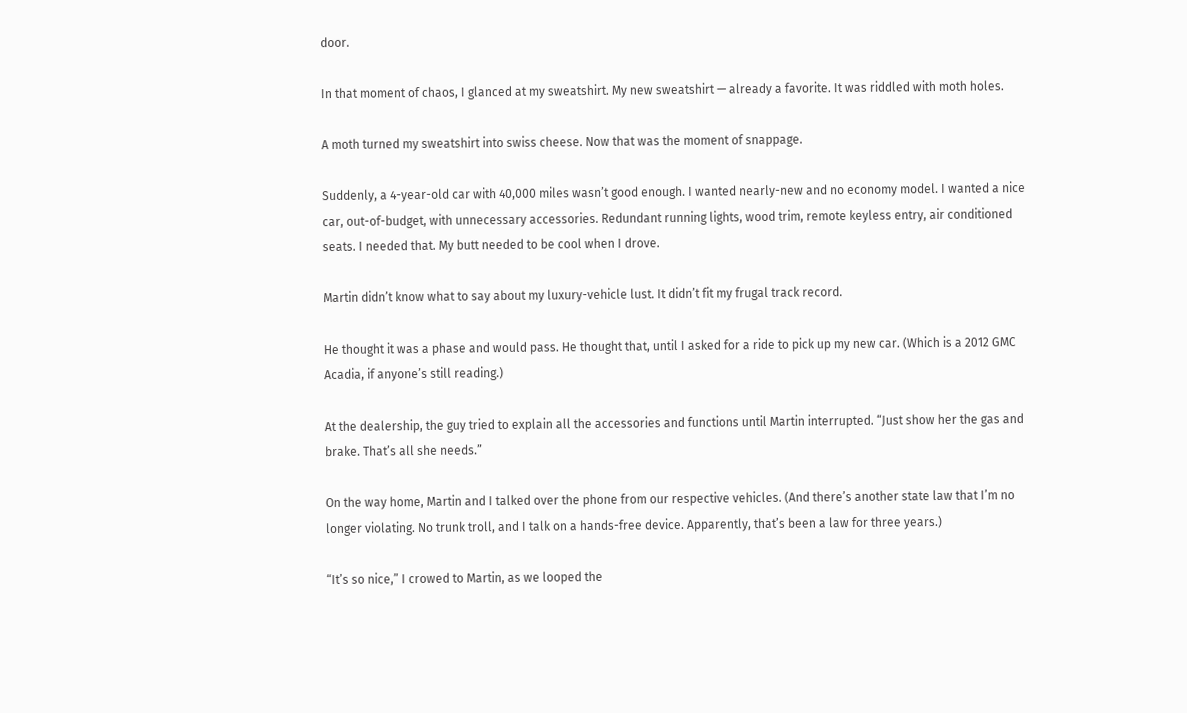door.

In that moment of chaos, I glanced at my sweatshirt. My new sweatshirt — already a favorite. It was riddled with moth holes.

A moth turned my sweatshirt into swiss cheese. Now that was the moment of snappage.

Suddenly, a 4-year-old car with 40,000 miles wasn’t good enough. I wanted nearly-new and no economy model. I wanted a nice car, out-of-budget, with unnecessary accessories. Redundant running lights, wood trim, remote keyless entry, air conditioned seats. I needed that. My butt needed to be cool when I drove.

Martin didn’t know what to say about my luxury-vehicle lust. It didn’t fit my frugal track record.

He thought it was a phase and would pass. He thought that, until I asked for a ride to pick up my new car. (Which is a 2012 GMC Acadia, if anyone’s still reading.)

At the dealership, the guy tried to explain all the accessories and functions until Martin interrupted. “Just show her the gas and brake. That’s all she needs.”

On the way home, Martin and I talked over the phone from our respective vehicles. (And there’s another state law that I’m no longer violating. No trunk troll, and I talk on a hands-free device. Apparently, that’s been a law for three years.)

“It’s so nice,” I crowed to Martin, as we looped the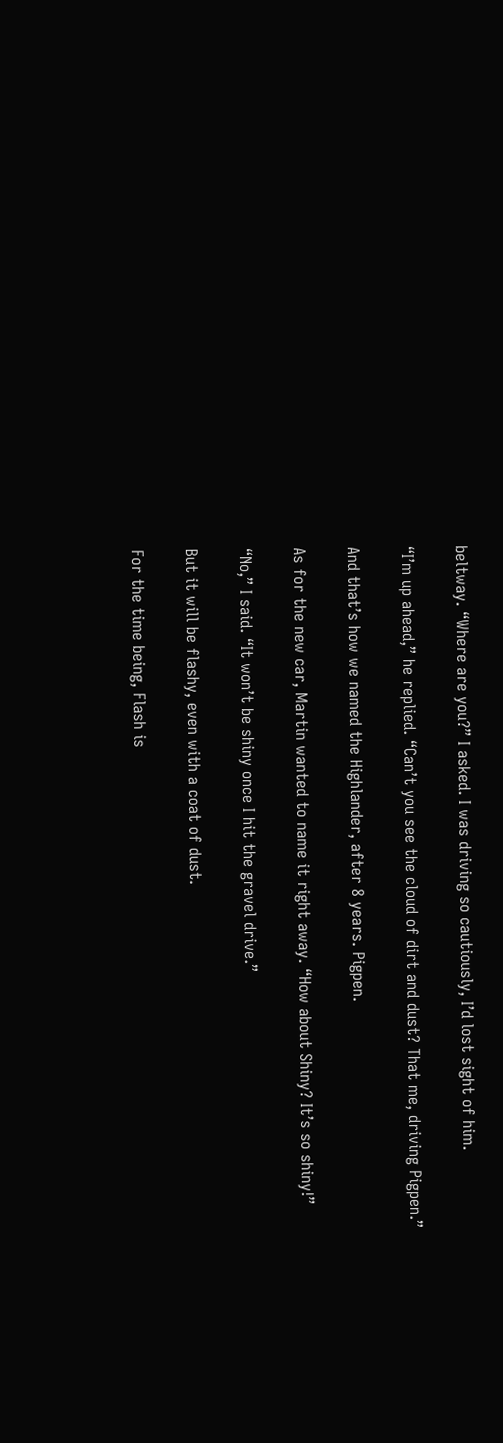beltway. “Where are you?” I asked. I was driving so cautiously, I’d lost sight of him.

“I’m up ahead,” he replied. “Can’t you see the cloud of dirt and dust? That me, driving Pigpen.”

And that’s how we named the Highlander, after 8 years. Pigpen.

As for the new car, Martin wanted to name it right away. “How about Shiny? It’s so shiny!”

“No,” I said. “It won’t be shiny once I hit the gravel drive.”

But it will be flashy, even with a coat of dust.

For the time being, Flash is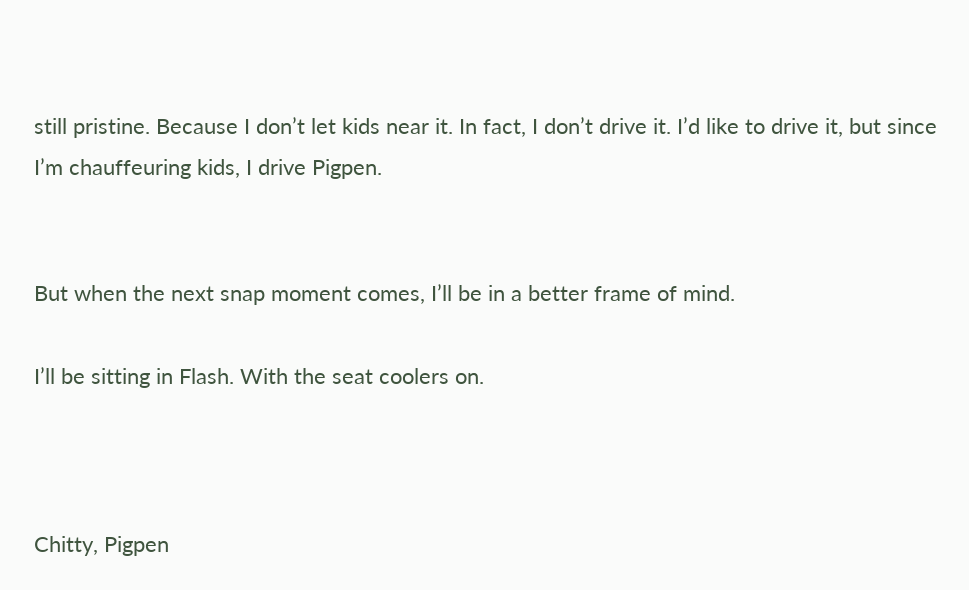still pristine. Because I don’t let kids near it. In fact, I don’t drive it. I’d like to drive it, but since I’m chauffeuring kids, I drive Pigpen.


But when the next snap moment comes, I’ll be in a better frame of mind.

I’ll be sitting in Flash. With the seat coolers on.



Chitty, Pigpen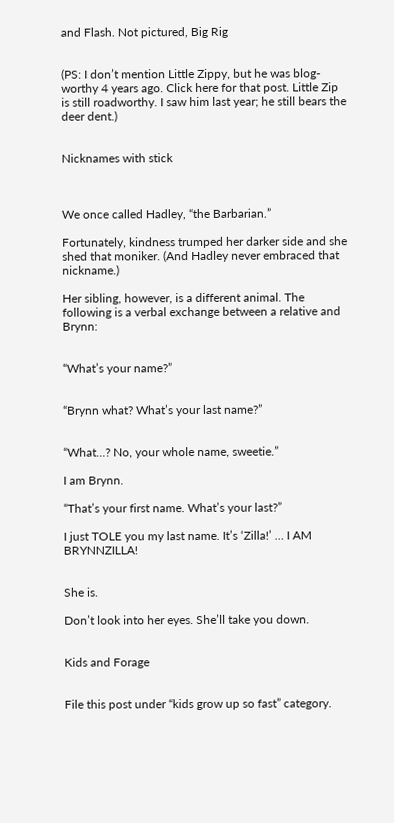and Flash. Not pictured, Big Rig


(PS: I don’t mention Little Zippy, but he was blog-worthy 4 years ago. Click here for that post. Little Zip is still roadworthy. I saw him last year; he still bears the deer dent.)


Nicknames with stick



We once called Hadley, “the Barbarian.”

Fortunately, kindness trumped her darker side and she shed that moniker. (And Hadley never embraced that nickname.)

Her sibling, however, is a different animal. The following is a verbal exchange between a relative and Brynn:


“What’s your name?”


“Brynn what? What’s your last name?”


“What…? No, your whole name, sweetie.”

I am Brynn.

“That’s your first name. What’s your last?”

I just TOLE you my last name. It’s ‘Zilla!’ … I AM BRYNNZILLA!


She is.

Don’t look into her eyes. She’ll take you down.


Kids and Forage


File this post under “kids grow up so fast” category.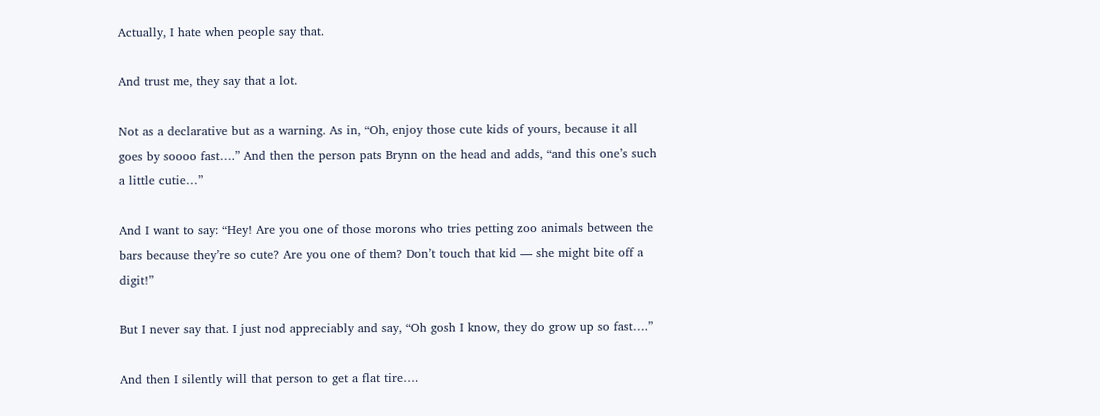Actually, I hate when people say that.

And trust me, they say that a lot.

Not as a declarative but as a warning. As in, “Oh, enjoy those cute kids of yours, because it all goes by soooo fast….” And then the person pats Brynn on the head and adds, “and this one’s such a little cutie…”

And I want to say: “Hey! Are you one of those morons who tries petting zoo animals between the bars because they’re so cute? Are you one of them? Don’t touch that kid — she might bite off a digit!”

But I never say that. I just nod appreciably and say, “Oh gosh I know, they do grow up so fast….”

And then I silently will that person to get a flat tire….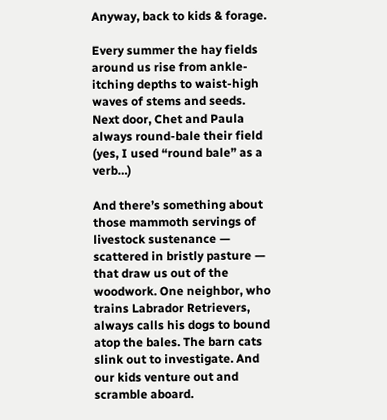Anyway, back to kids & forage.

Every summer the hay fields around us rise from ankle-itching depths to waist-high waves of stems and seeds. Next door, Chet and Paula always round-bale their field (yes, I used “round bale” as a verb…)

And there’s something about those mammoth servings of livestock sustenance — scattered in bristly pasture — that draw us out of the woodwork. One neighbor, who trains Labrador Retrievers, always calls his dogs to bound atop the bales. The barn cats slink out to investigate. And our kids venture out and scramble aboard.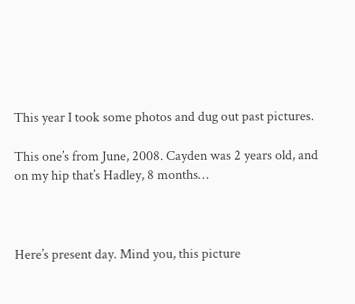This year I took some photos and dug out past pictures.

This one’s from June, 2008. Cayden was 2 years old, and on my hip that’s Hadley, 8 months…



Here’s present day. Mind you, this picture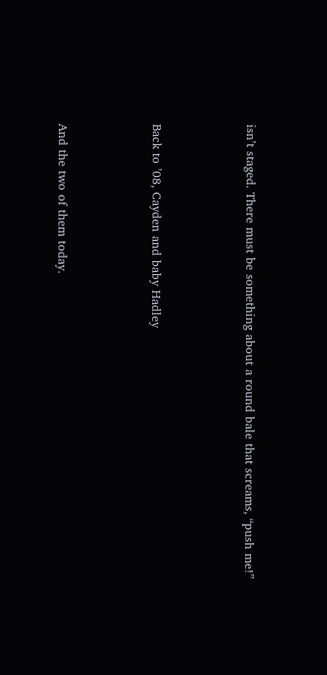isn’t staged. There must be something about a round bale that screams, “push me!”




Back to ’08, Cayden and baby Hadley




And the two of them today.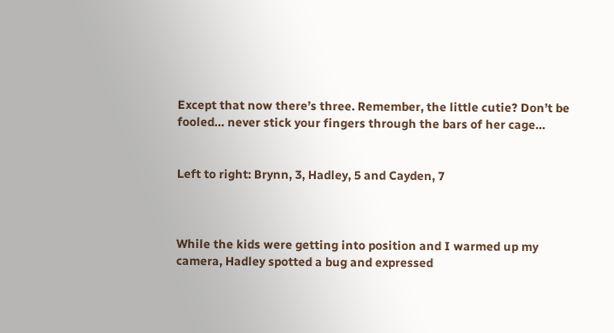Except that now there’s three. Remember, the little cutie? Don’t be fooled… never stick your fingers through the bars of her cage…


Left to right: Brynn, 3, Hadley, 5 and Cayden, 7



While the kids were getting into position and I warmed up my camera, Hadley spotted a bug and expressed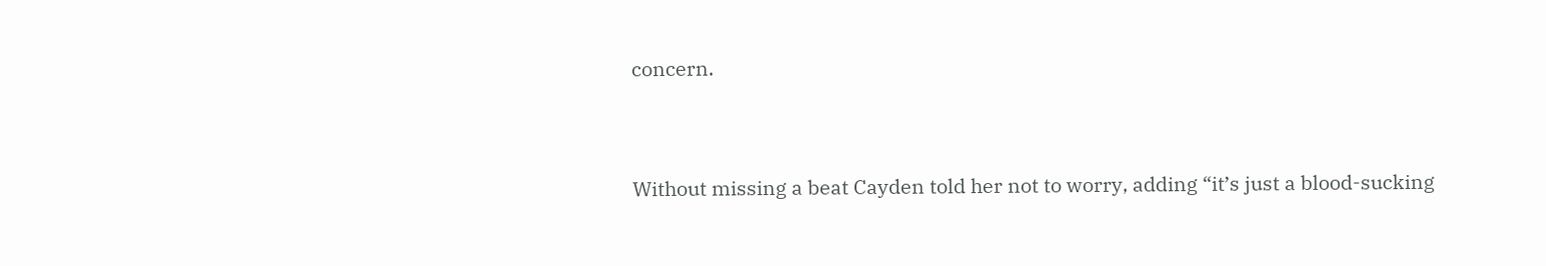concern.




Without missing a beat Cayden told her not to worry, adding “it’s just a blood-sucking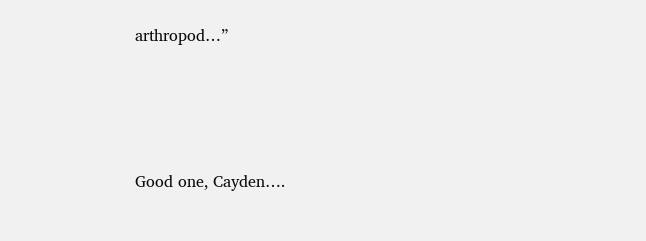arthropod…”




Good one, Cayden….